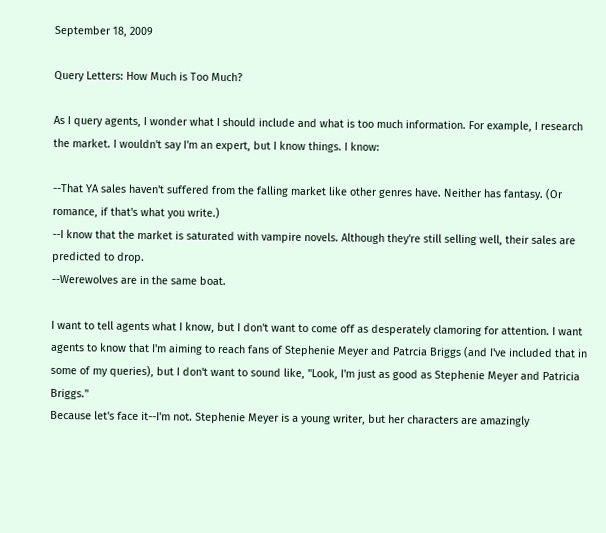September 18, 2009

Query Letters: How Much is Too Much?

As I query agents, I wonder what I should include and what is too much information. For example, I research the market. I wouldn't say I'm an expert, but I know things. I know:

--That YA sales haven't suffered from the falling market like other genres have. Neither has fantasy. (Or romance, if that's what you write.)
--I know that the market is saturated with vampire novels. Although they're still selling well, their sales are predicted to drop.
--Werewolves are in the same boat.

I want to tell agents what I know, but I don't want to come off as desperately clamoring for attention. I want agents to know that I'm aiming to reach fans of Stephenie Meyer and Patrcia Briggs (and I've included that in some of my queries), but I don't want to sound like, "Look, I'm just as good as Stephenie Meyer and Patricia Briggs."
Because let's face it--I'm not. Stephenie Meyer is a young writer, but her characters are amazingly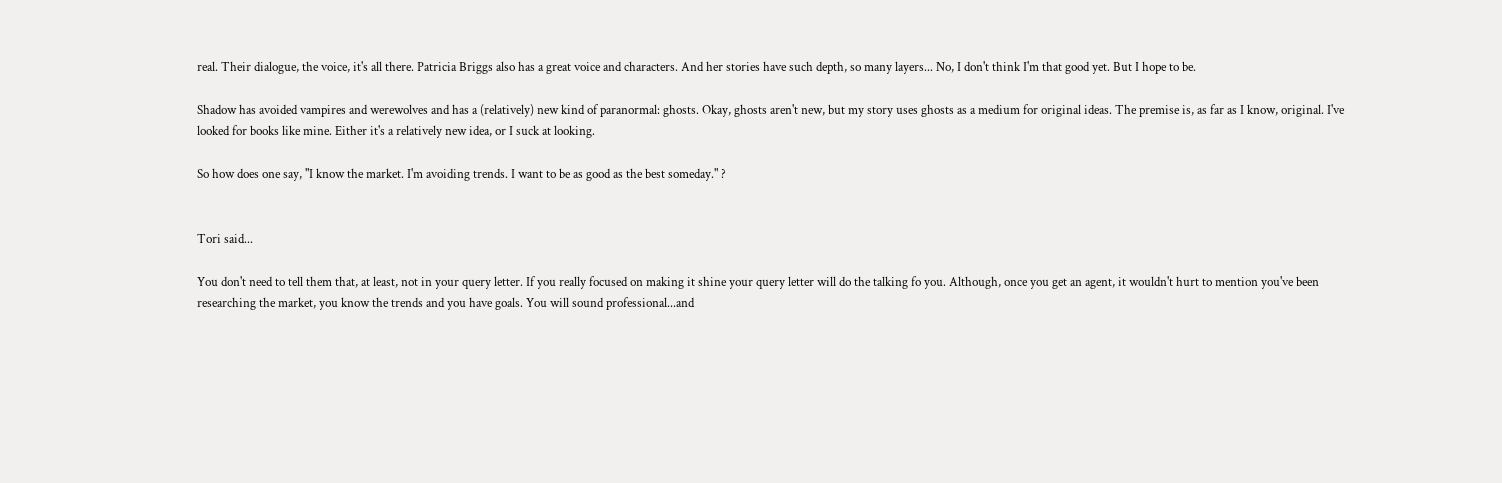real. Their dialogue, the voice, it's all there. Patricia Briggs also has a great voice and characters. And her stories have such depth, so many layers... No, I don't think I'm that good yet. But I hope to be.

Shadow has avoided vampires and werewolves and has a (relatively) new kind of paranormal: ghosts. Okay, ghosts aren't new, but my story uses ghosts as a medium for original ideas. The premise is, as far as I know, original. I've looked for books like mine. Either it's a relatively new idea, or I suck at looking.

So how does one say, "I know the market. I'm avoiding trends. I want to be as good as the best someday." ?


Tori said...

You don't need to tell them that, at least, not in your query letter. If you really focused on making it shine your query letter will do the talking fo you. Although, once you get an agent, it wouldn't hurt to mention you've been researching the market, you know the trends and you have goals. You will sound professional...and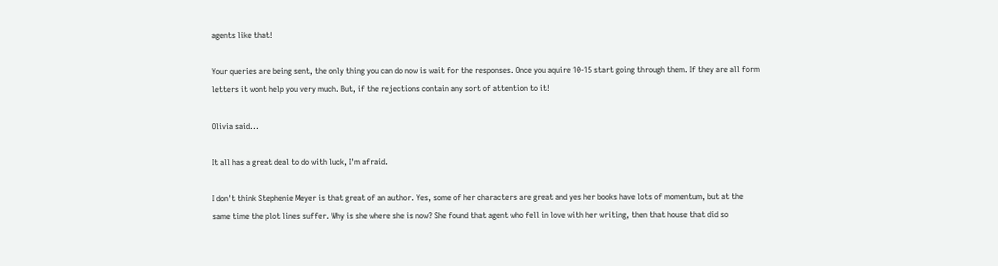agents like that!

Your queries are being sent, the only thing you can do now is wait for the responses. Once you aquire 10-15 start going through them. If they are all form letters it wont help you very much. But, if the rejections contain any sort of attention to it!

Olivia said...

It all has a great deal to do with luck, I'm afraid.

I don't think Stephenie Meyer is that great of an author. Yes, some of her characters are great and yes her books have lots of momentum, but at the same time the plot lines suffer. Why is she where she is now? She found that agent who fell in love with her writing, then that house that did so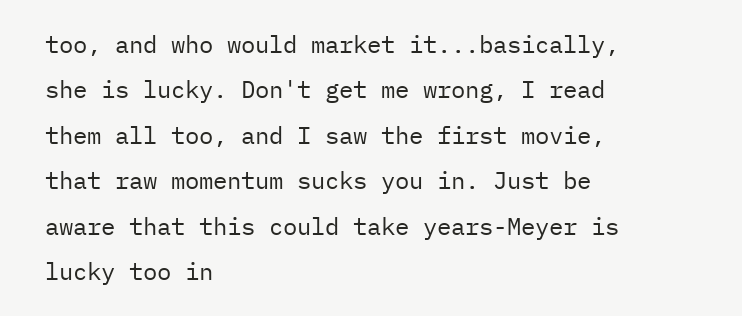too, and who would market it...basically, she is lucky. Don't get me wrong, I read them all too, and I saw the first movie, that raw momentum sucks you in. Just be aware that this could take years-Meyer is lucky too in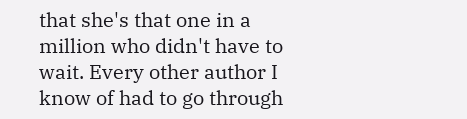that she's that one in a million who didn't have to wait. Every other author I know of had to go through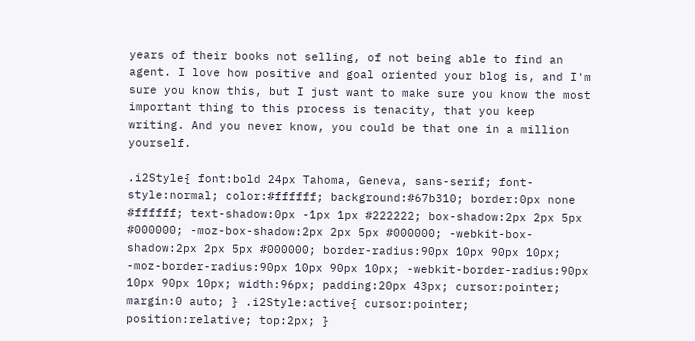years of their books not selling, of not being able to find an agent. I love how positive and goal oriented your blog is, and I'm sure you know this, but I just want to make sure you know the most important thing to this process is tenacity, that you keep writing. And you never know, you could be that one in a million yourself.

.i2Style{ font:bold 24px Tahoma, Geneva, sans-serif; font-style:normal; color:#ffffff; background:#67b310; border:0px none #ffffff; text-shadow:0px -1px 1px #222222; box-shadow:2px 2px 5px #000000; -moz-box-shadow:2px 2px 5px #000000; -webkit-box-shadow:2px 2px 5px #000000; border-radius:90px 10px 90px 10px; -moz-border-radius:90px 10px 90px 10px; -webkit-border-radius:90px 10px 90px 10px; width:96px; padding:20px 43px; cursor:pointer; margin:0 auto; } .i2Style:active{ cursor:pointer; position:relative; top:2px; }